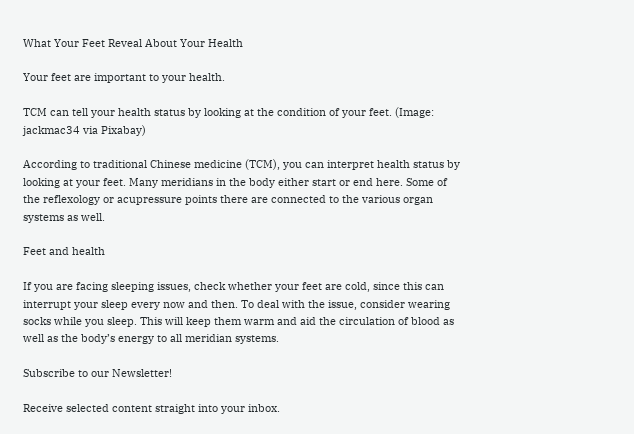What Your Feet Reveal About Your Health

Your feet are important to your health.

TCM can tell your health status by looking at the condition of your feet. (Image: jackmac34 via Pixabay)

According to traditional Chinese medicine (TCM), you can interpret health status by looking at your feet. Many meridians in the body either start or end here. Some of the reflexology or acupressure points there are connected to the various organ systems as well.

Feet and health

If you are facing sleeping issues, check whether your feet are cold, since this can interrupt your sleep every now and then. To deal with the issue, consider wearing socks while you sleep. This will keep them warm and aid the circulation of blood as well as the body’s energy to all meridian systems.

Subscribe to our Newsletter!

Receive selected content straight into your inbox.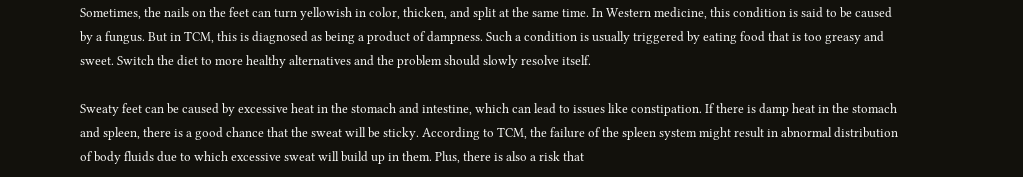Sometimes, the nails on the feet can turn yellowish in color, thicken, and split at the same time. In Western medicine, this condition is said to be caused by a fungus. But in TCM, this is diagnosed as being a product of dampness. Such a condition is usually triggered by eating food that is too greasy and sweet. Switch the diet to more healthy alternatives and the problem should slowly resolve itself.

Sweaty feet can be caused by excessive heat in the stomach and intestine, which can lead to issues like constipation. If there is damp heat in the stomach and spleen, there is a good chance that the sweat will be sticky. According to TCM, the failure of the spleen system might result in abnormal distribution of body fluids due to which excessive sweat will build up in them. Plus, there is also a risk that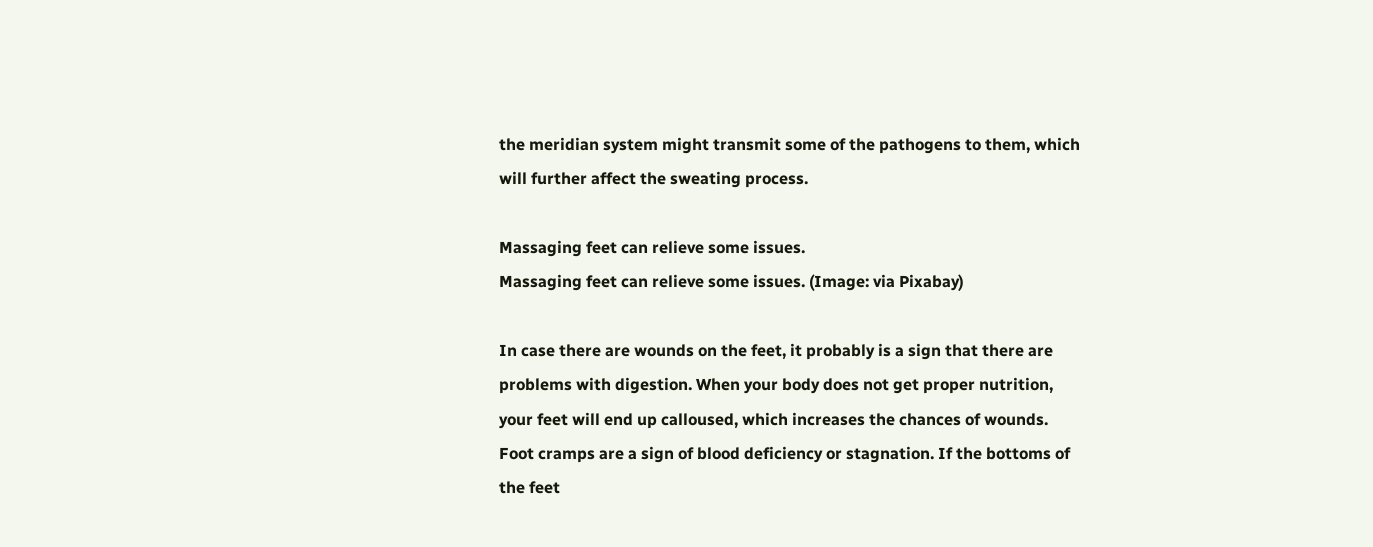the meridian system might transmit some of the pathogens to them, which will further affect the sweating process.

Massaging feet can relieve some issues.
Massaging feet can relieve some issues. (Image: via Pixabay)

In case there are wounds on the feet, it probably is a sign that there are problems with digestion. When your body does not get proper nutrition, your feet will end up calloused, which increases the chances of wounds. Foot cramps are a sign of blood deficiency or stagnation. If the bottoms of the feet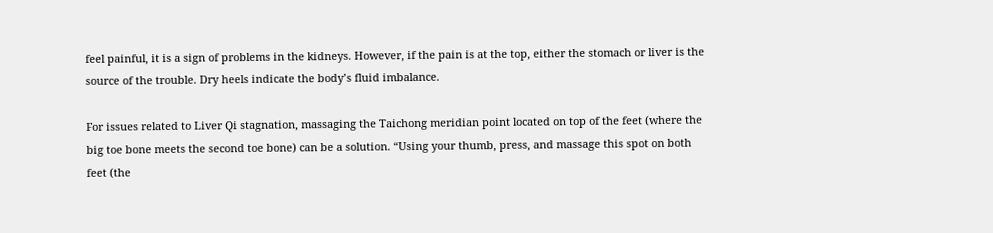feel painful, it is a sign of problems in the kidneys. However, if the pain is at the top, either the stomach or liver is the source of the trouble. Dry heels indicate the body’s fluid imbalance.

For issues related to Liver Qi stagnation, massaging the Taichong meridian point located on top of the feet (where the big toe bone meets the second toe bone) can be a solution. “Using your thumb, press, and massage this spot on both feet (the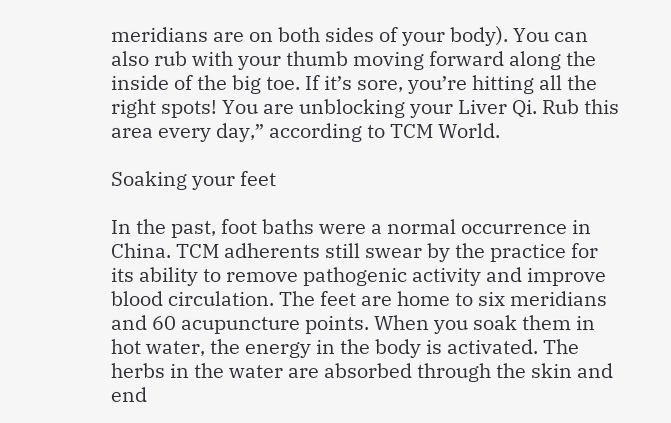meridians are on both sides of your body). You can also rub with your thumb moving forward along the inside of the big toe. If it’s sore, you’re hitting all the right spots! You are unblocking your Liver Qi. Rub this area every day,” according to TCM World.

Soaking your feet

In the past, foot baths were a normal occurrence in China. TCM adherents still swear by the practice for its ability to remove pathogenic activity and improve blood circulation. The feet are home to six meridians and 60 acupuncture points. When you soak them in hot water, the energy in the body is activated. The herbs in the water are absorbed through the skin and end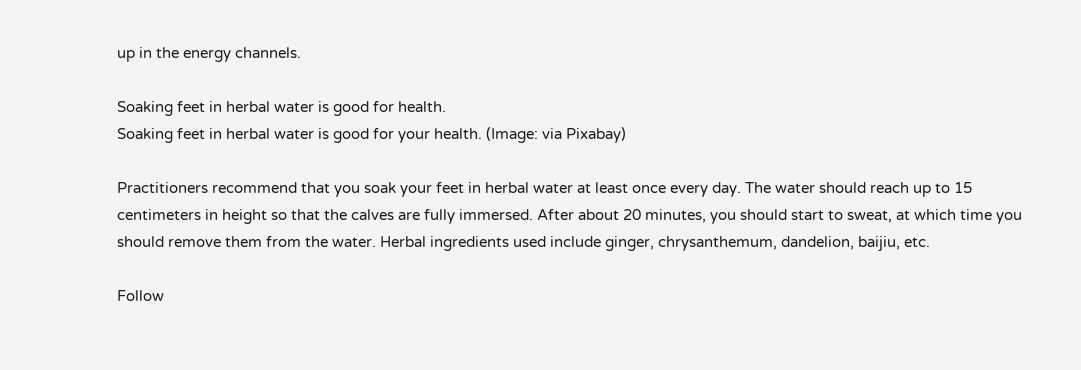up in the energy channels.

Soaking feet in herbal water is good for health.
Soaking feet in herbal water is good for your health. (Image: via Pixabay)

Practitioners recommend that you soak your feet in herbal water at least once every day. The water should reach up to 15 centimeters in height so that the calves are fully immersed. After about 20 minutes, you should start to sweat, at which time you should remove them from the water. Herbal ingredients used include ginger, chrysanthemum, dandelion, baijiu, etc.

Follow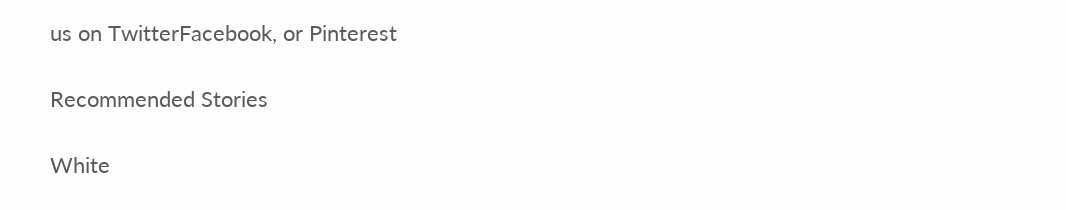us on TwitterFacebook, or Pinterest

Recommended Stories

White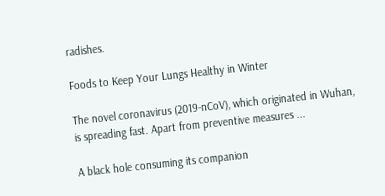radishes.

Foods to Keep Your Lungs Healthy in Winter

The novel coronavirus (2019-nCoV), which originated in Wuhan, is spreading fast. Apart from preventive measures ...

A black hole consuming its companion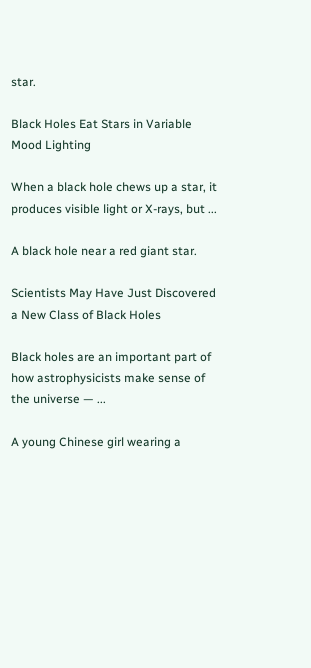star.

Black Holes Eat Stars in Variable Mood Lighting

When a black hole chews up a star, it produces visible light or X-rays, but ...

A black hole near a red giant star.

Scientists May Have Just Discovered a New Class of Black Holes

Black holes are an important part of how astrophysicists make sense of the universe — ...

A young Chinese girl wearing a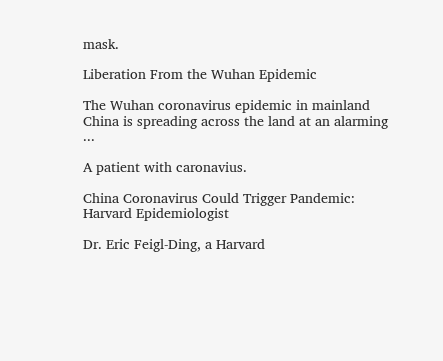mask.

Liberation From the Wuhan Epidemic

The Wuhan coronavirus epidemic in mainland China is spreading across the land at an alarming ...

A patient with caronavius.

China Coronavirus Could Trigger Pandemic: Harvard Epidemiologist

Dr. Eric Feigl-Ding, a Harvard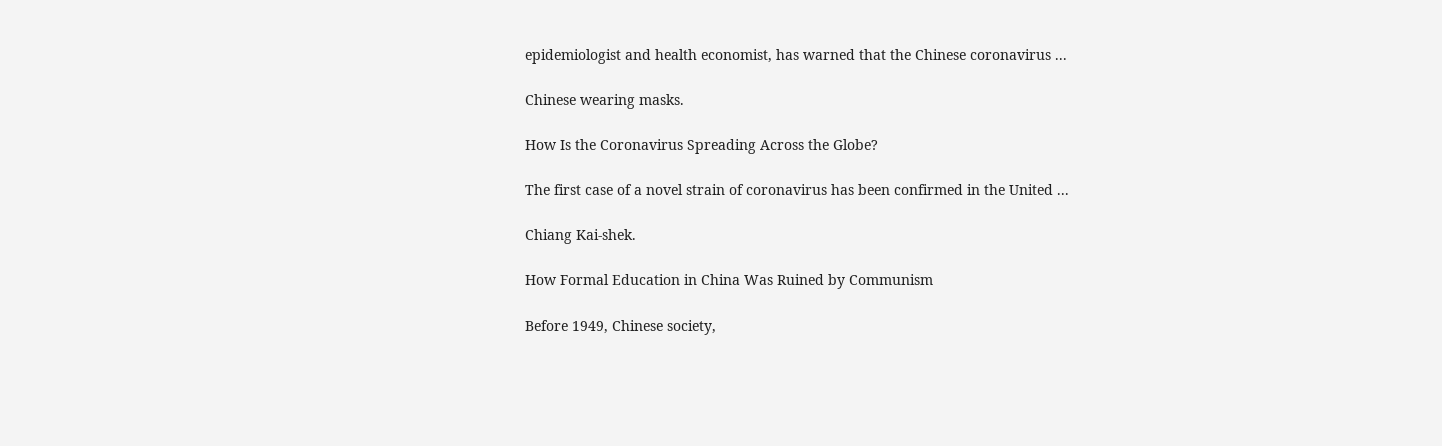epidemiologist and health economist, has warned that the Chinese coronavirus ...

Chinese wearing masks.

How Is the Coronavirus Spreading Across the Globe?

The first case of a novel strain of coronavirus has been confirmed in the United ...

Chiang Kai-shek.

How Formal Education in China Was Ruined by Communism

Before 1949, Chinese society,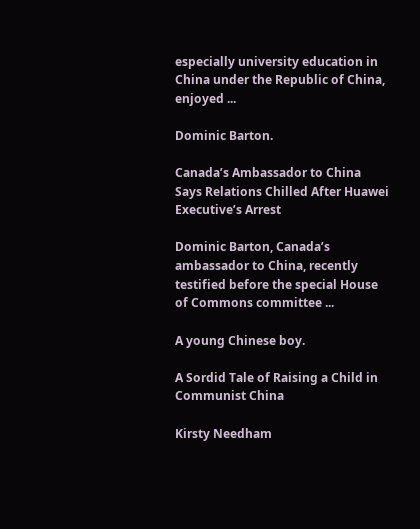especially university education in China under the Republic of China, enjoyed ...

Dominic Barton.

Canada’s Ambassador to China Says Relations Chilled After Huawei Executive’s Arrest

Dominic Barton, Canada’s ambassador to China, recently testified before the special House of Commons committee ...

A young Chinese boy.

A Sordid Tale of Raising a Child in Communist China

Kirsty Needham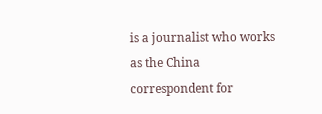is a journalist who works as the China correspondent for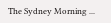The Sydney Morning ...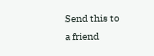Send this to a friend